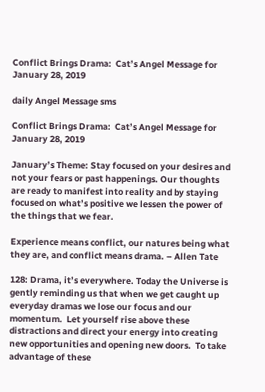Conflict Brings Drama:  Cat’s Angel Message for January 28, 2019

daily Angel Message sms

Conflict Brings Drama:  Cat’s Angel Message for January 28, 2019

January’s Theme: Stay focused on your desires and not your fears or past happenings. Our thoughts  are ready to manifest into reality and by staying focused on what’s positive we lessen the power of the things that we fear.

Experience means conflict, our natures being what they are, and conflict means drama. – Allen Tate

128: Drama, it’s everywhere. Today the Universe is gently reminding us that when we get caught up everyday dramas we lose our focus and our momentum.  Let yourself rise above these distractions and direct your energy into creating new opportunities and opening new doors.  To take advantage of these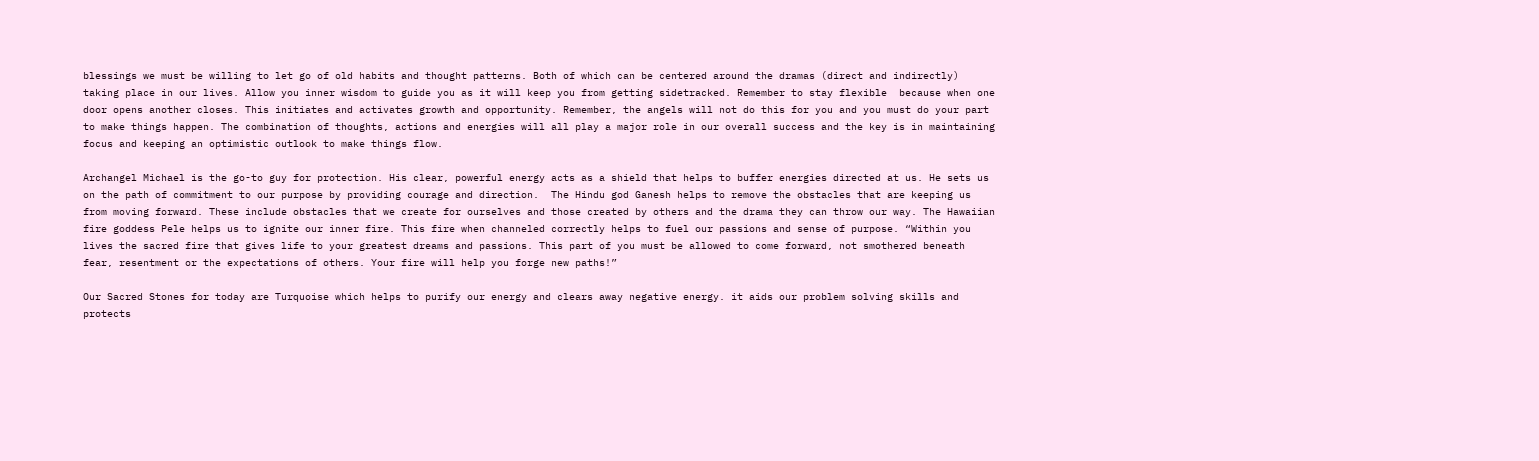blessings we must be willing to let go of old habits and thought patterns. Both of which can be centered around the dramas (direct and indirectly) taking place in our lives. Allow you inner wisdom to guide you as it will keep you from getting sidetracked. Remember to stay flexible  because when one door opens another closes. This initiates and activates growth and opportunity. Remember, the angels will not do this for you and you must do your part to make things happen. The combination of thoughts, actions and energies will all play a major role in our overall success and the key is in maintaining focus and keeping an optimistic outlook to make things flow.

Archangel Michael is the go-to guy for protection. His clear, powerful energy acts as a shield that helps to buffer energies directed at us. He sets us on the path of commitment to our purpose by providing courage and direction.  The Hindu god Ganesh helps to remove the obstacles that are keeping us from moving forward. These include obstacles that we create for ourselves and those created by others and the drama they can throw our way. The Hawaiian fire goddess Pele helps us to ignite our inner fire. This fire when channeled correctly helps to fuel our passions and sense of purpose. “Within you lives the sacred fire that gives life to your greatest dreams and passions. This part of you must be allowed to come forward, not smothered beneath fear, resentment or the expectations of others. Your fire will help you forge new paths!”

Our Sacred Stones for today are Turquoise which helps to purify our energy and clears away negative energy. it aids our problem solving skills and protects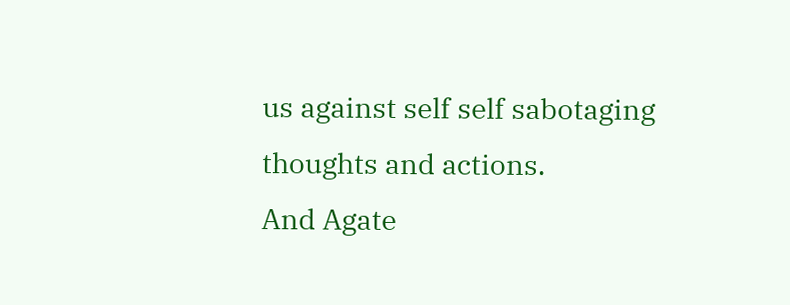us against self self sabotaging thoughts and actions.
And Agate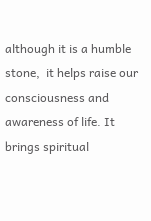although it is a humble stone,  it helps raise our consciousness and awareness of life. It brings spiritual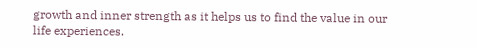growth and inner strength as it helps us to find the value in our life experiences.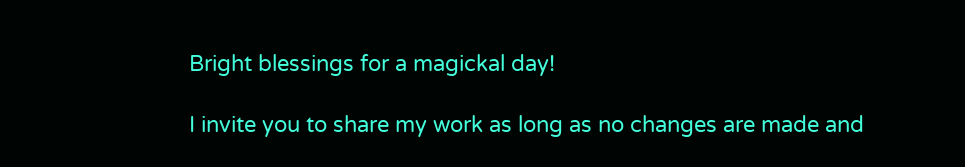Bright blessings for a magickal day!

I invite you to share my work as long as no changes are made and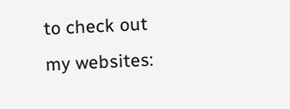to check out my websites: